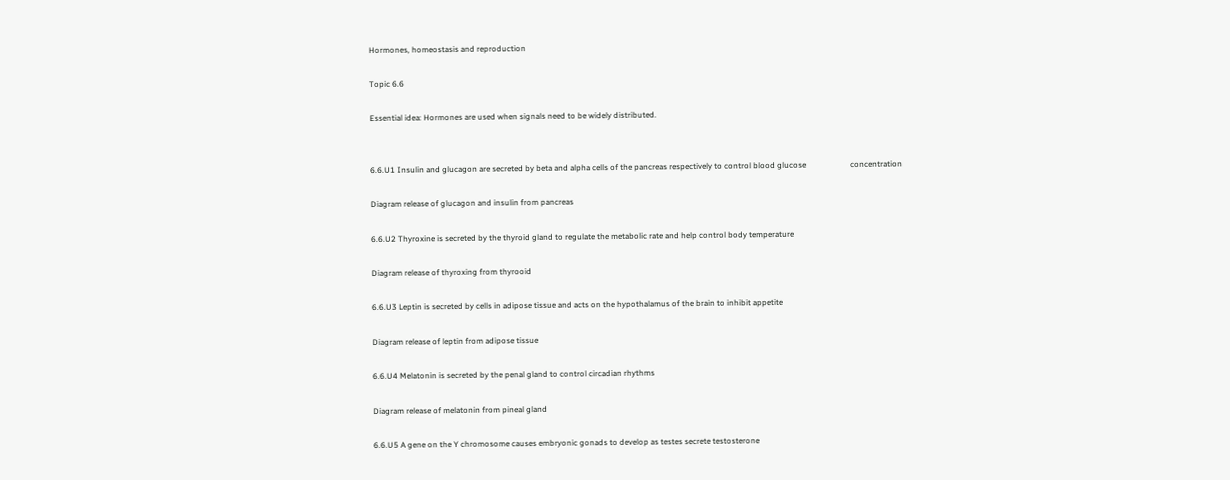Hormones, homeostasis and reproduction

Topic 6.6

Essential idea: Hormones are used when signals need to be widely distributed.


6.6.U1 Insulin and glucagon are secreted by beta and alpha cells of the pancreas respectively to control blood glucose                      concentration

Diagram release of glucagon and insulin from pancreas

6.6.U2 Thyroxine is secreted by the thyroid gland to regulate the metabolic rate and help control body temperature

Diagram release of thyroxing from thyrooid

6.6.U3 Leptin is secreted by cells in adipose tissue and acts on the hypothalamus of the brain to inhibit appetite

Diagram release of leptin from adipose tissue

6.6.U4 Melatonin is secreted by the penal gland to control circadian rhythms

Diagram release of melatonin from pineal gland

6.6.U5 A gene on the Y chromosome causes embryonic gonads to develop as testes secrete testosterone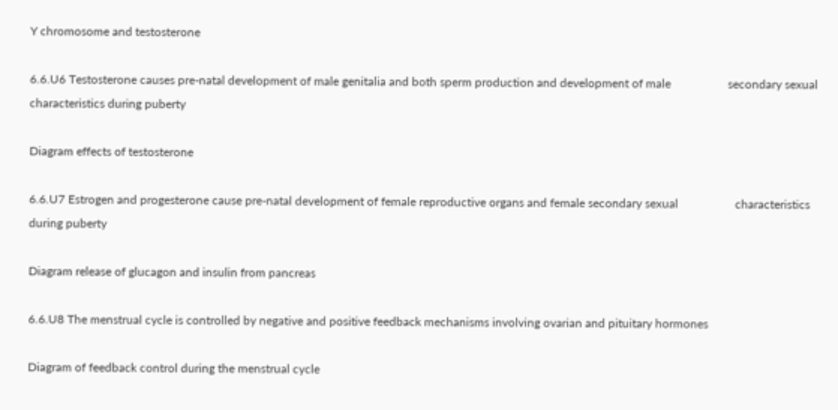Y chromosome and testosterone

6.6.U6 Testosterone causes pre-natal development of male genitalia and both sperm production and development of male                   secondary sexual characteristics during puberty

Diagram effects of testosterone

6.6.U7 Estrogen and progesterone cause pre-natal development of female reproductive organs and female secondary sexual                   characteristics during puberty

Diagram release of glucagon and insulin from pancreas

6.6.U8 The menstrual cycle is controlled by negative and positive feedback mechanisms involving ovarian and pituitary hormones

Diagram of feedback control during the menstrual cycle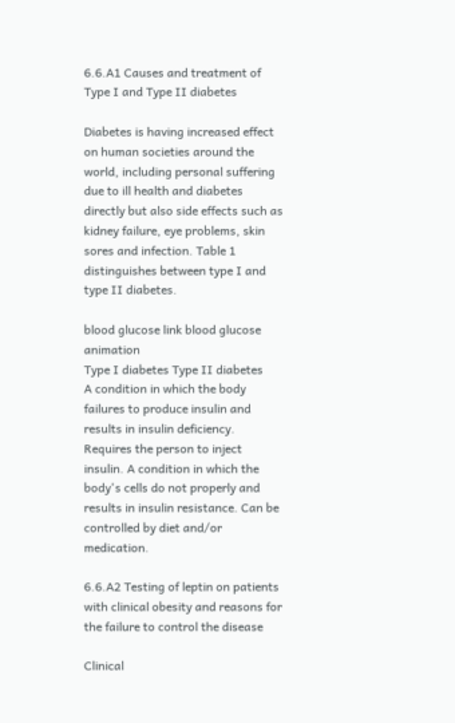6.6.A1 Causes and treatment of Type I and Type II diabetes

Diabetes is having increased effect on human societies around the world, including personal suffering due to ill health and diabetes directly but also side effects such as kidney failure, eye problems, skin sores and infection. Table 1 distinguishes between type I and type II diabetes.

blood glucose link blood glucose animation
Type I diabetes Type II diabetes
A condition in which the body failures to produce insulin and results in insulin deficiency. Requires the person to inject insulin. A condition in which the body's cells do not properly and results in insulin resistance. Can be controlled by diet and/or medication.

6.6.A2 Testing of leptin on patients with clinical obesity and reasons for the failure to control the disease

Clinical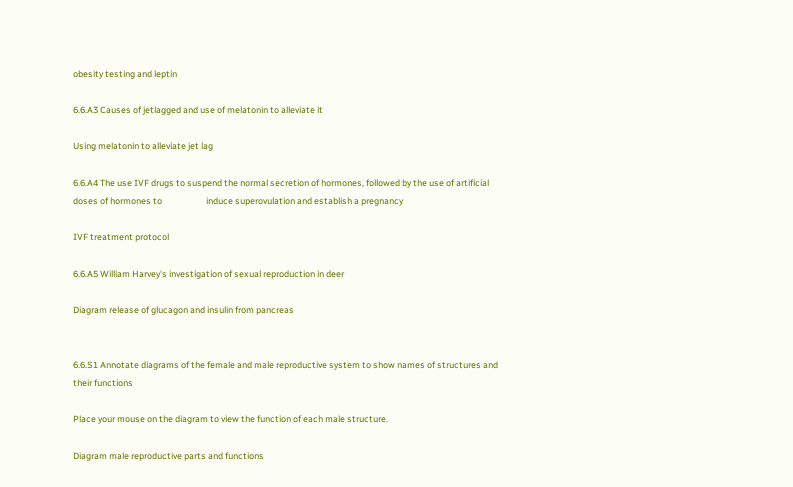obesity testing and leptin

6.6.A3 Causes of jetlagged and use of melatonin to alleviate it

Using melatonin to alleviate jet lag

6.6.A4 The use IVF drugs to suspend the normal secretion of hormones, followed by the use of artificial doses of hormones to                      induce superovulation and establish a pregnancy

IVF treatment protocol

6.6.A5 William Harvey's investigation of sexual reproduction in deer

Diagram release of glucagon and insulin from pancreas


6.6.S1 Annotate diagrams of the female and male reproductive system to show names of structures and their functions

Place your mouse on the diagram to view the function of each male structure.

Diagram male reproductive parts and functions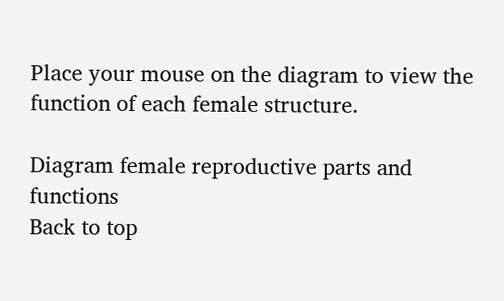Place your mouse on the diagram to view the function of each female structure.

Diagram female reproductive parts and functions
Back to top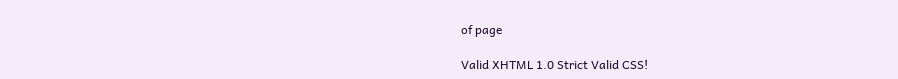of page

Valid XHTML 1.0 Strict Valid CSS!